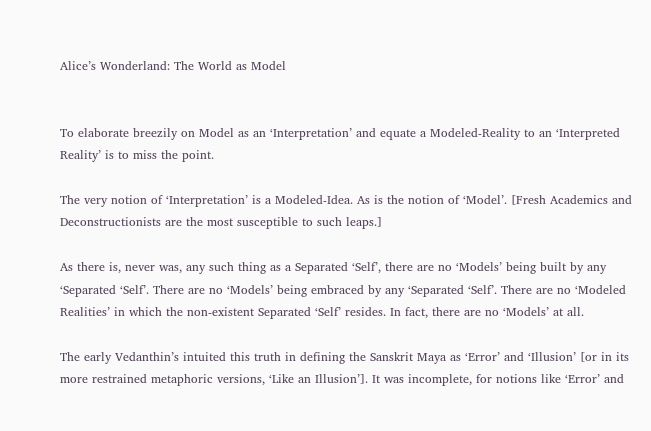Alice’s Wonderland: The World as Model


To elaborate breezily on Model as an ‘Interpretation’ and equate a Modeled-Reality to an ‘Interpreted Reality’ is to miss the point.

The very notion of ‘Interpretation’ is a Modeled-Idea. As is the notion of ‘Model’. [Fresh Academics and Deconstructionists are the most susceptible to such leaps.]

As there is, never was, any such thing as a Separated ‘Self’, there are no ‘Models’ being built by any ‘Separated ‘Self’. There are no ‘Models’ being embraced by any ‘Separated ‘Self’. There are no ‘Modeled Realities’ in which the non-existent Separated ‘Self’ resides. In fact, there are no ‘Models’ at all.

The early Vedanthin’s intuited this truth in defining the Sanskrit Maya as ‘Error’ and ‘Illusion’ [or in its more restrained metaphoric versions, ‘Like an Illusion’]. It was incomplete, for notions like ‘Error’ and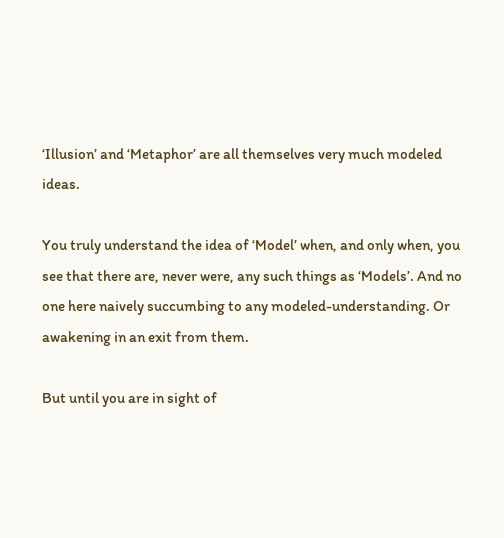‘Illusion’ and ‘Metaphor’ are all themselves very much modeled ideas.

You truly understand the idea of ‘Model’ when, and only when, you see that there are, never were, any such things as ‘Models’. And no one here naively succumbing to any modeled-understanding. Or awakening in an exit from them.

But until you are in sight of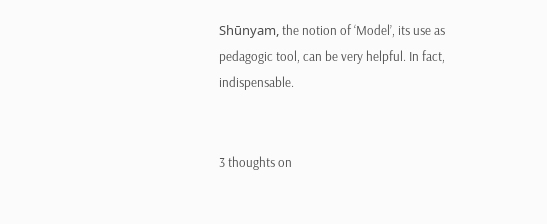Shūnyam, the notion of ‘Model’, its use as pedagogic tool, can be very helpful. In fact, indispensable.


3 thoughts on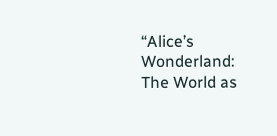“Alice’s Wonderland: The World as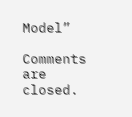Model”

Comments are closed.